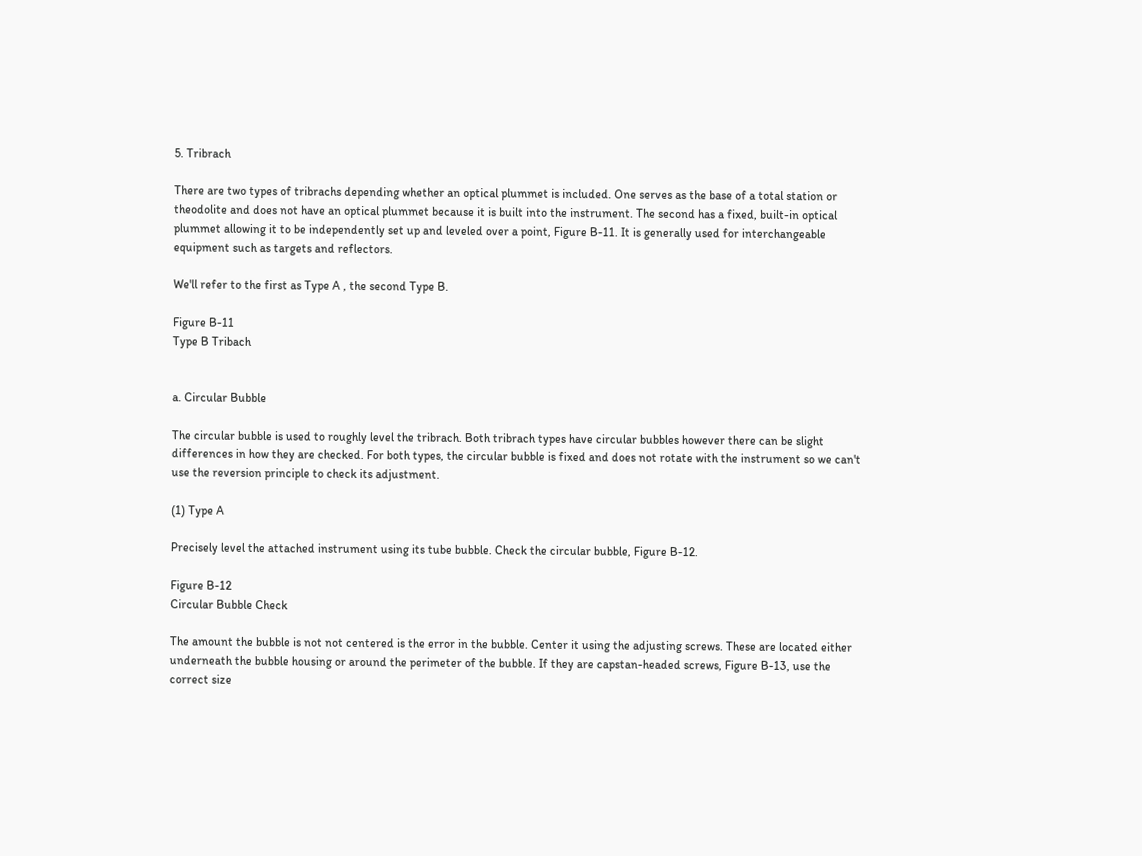5. Tribrach

There are two types of tribrachs depending whether an optical plummet is included. One serves as the base of a total station or theodolite and does not have an optical plummet because it is built into the instrument. The second has a fixed, built-in optical plummet allowing it to be independently set up and leveled over a point, Figure B-11. It is generally used for interchangeable equipment such as targets and reflectors.

We'll refer to the first as Type A , the second Type B.

Figure B-11
Type B Tribach


a. Circular Bubble

The circular bubble is used to roughly level the tribrach. Both tribrach types have circular bubbles however there can be slight differences in how they are checked. For both types, the circular bubble is fixed and does not rotate with the instrument so we can't use the reversion principle to check its adjustment.

(1) Type A

Precisely level the attached instrument using its tube bubble. Check the circular bubble, Figure B-12.

Figure B-12
Circular Bubble Check

The amount the bubble is not not centered is the error in the bubble. Center it using the adjusting screws. These are located either underneath the bubble housing or around the perimeter of the bubble. If they are capstan-headed screws, Figure B-13, use the correct size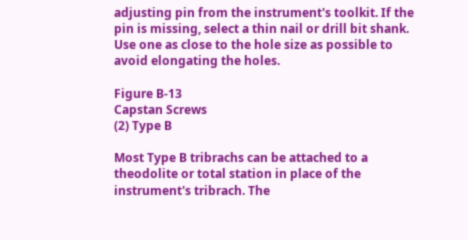adjusting pin from the instrument's toolkit. If the pin is missing, select a thin nail or drill bit shank. Use one as close to the hole size as possible to avoid elongating the holes.

Figure B-13
Capstan Screws
(2) Type B

Most Type B tribrachs can be attached to a theodolite or total station in place of the instrument's tribrach. The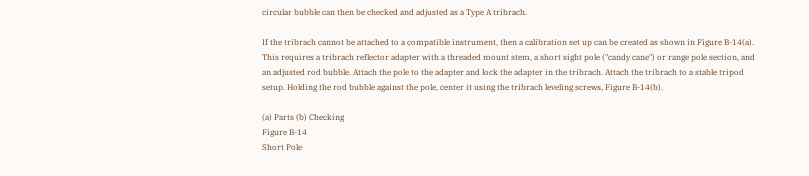circular bubble can then be checked and adjusted as a Type A tribrach.

If the tribrach cannot be attached to a compatible instrument, then a calibration set up can be created as shown in Figure B-14(a). This requires a tribrach reflector adapter with a threaded mount stem, a short sight pole ("candy cane") or range pole section, and an adjusted rod bubble. Attach the pole to the adapter and lock the adapter in the tribrach. Attach the tribrach to a stable tripod setup. Holding the rod bubble against the pole, center it using the tribrach leveling screws, Figure B-14(b).

(a) Parts (b) Checking
Figure B-14
Short Pole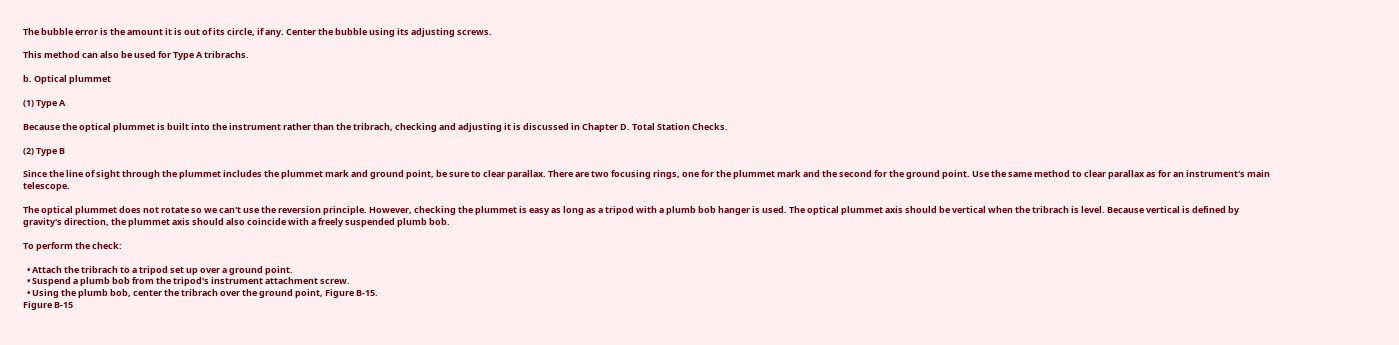The bubble error is the amount it is out of its circle, if any. Center the bubble using its adjusting screws.

This method can also be used for Type A tribrachs.

b. Optical plummet

(1) Type A

Because the optical plummet is built into the instrument rather than the tribrach, checking and adjusting it is discussed in Chapter D. Total Station Checks.

(2) Type B

Since the line of sight through the plummet includes the plummet mark and ground point, be sure to clear parallax. There are two focusing rings, one for the plummet mark and the second for the ground point. Use the same method to clear parallax as for an instrument's main telescope.

The optical plummet does not rotate so we can't use the reversion principle. However, checking the plummet is easy as long as a tripod with a plumb bob hanger is used. The optical plummet axis should be vertical when the tribrach is level. Because vertical is defined by gravity's direction, the plummet axis should also coincide with a freely suspended plumb bob.

To perform the check:

  • Attach the tribrach to a tripod set up over a ground point.
  • Suspend a plumb bob from the tripod's instrument attachment screw.
  • Using the plumb bob, center the tribrach over the ground point, Figure B-15.
Figure B-15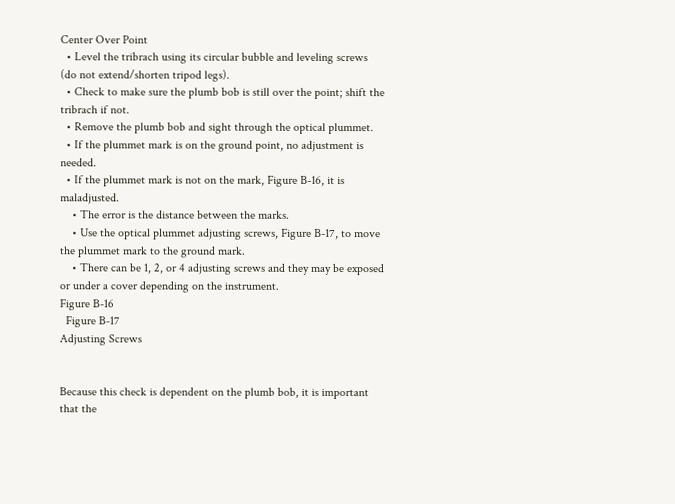Center Over Point
  • Level the tribrach using its circular bubble and leveling screws (do not extend/shorten tripod legs).
  • Check to make sure the plumb bob is still over the point; shift the tribrach if not.
  • Remove the plumb bob and sight through the optical plummet.
  • If the plummet mark is on the ground point, no adjustment is needed.
  • If the plummet mark is not on the mark, Figure B-16, it is maladjusted.
    • The error is the distance between the marks.
    • Use the optical plummet adjusting screws, Figure B-17, to move the plummet mark to the ground mark.
    • There can be 1, 2, or 4 adjusting screws and they may be exposed or under a cover depending on the instrument.
Figure B-16
  Figure B-17
Adjusting Screws


Because this check is dependent on the plumb bob, it is important that the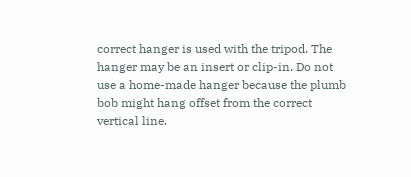correct hanger is used with the tripod. The hanger may be an insert or clip-in. Do not use a home-made hanger because the plumb bob might hang offset from the correct vertical line.